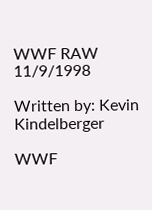WWF RAW 11/9/1998

Written by: Kevin Kindelberger

WWF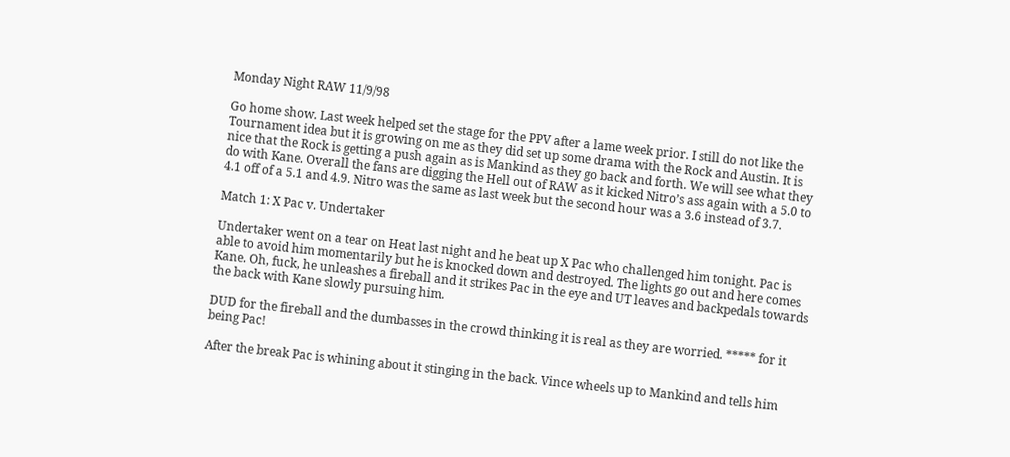Monday Night RAW 11/9/98

Go home show. Last week helped set the stage for the PPV after a lame week prior. I still do not like the Tournament idea but it is growing on me as they did set up some drama with the Rock and Austin. It is nice that the Rock is getting a push again as is Mankind as they go back and forth. We will see what they do with Kane. Overall the fans are digging the Hell out of RAW as it kicked Nitro’s ass again with a 5.0 to 4.1 off of a 5.1 and 4.9. Nitro was the same as last week but the second hour was a 3.6 instead of 3.7.

Match 1: X Pac v. Undertaker

Undertaker went on a tear on Heat last night and he beat up X Pac who challenged him tonight. Pac is able to avoid him momentarily but he is knocked down and destroyed. The lights go out and here comes Kane. Oh, fuck, he unleashes a fireball and it strikes Pac in the eye and UT leaves and backpedals towards the back with Kane slowly pursuing him.

DUD for the fireball and the dumbasses in the crowd thinking it is real as they are worried. ***** for it being Pac!

After the break Pac is whining about it stinging in the back. Vince wheels up to Mankind and tells him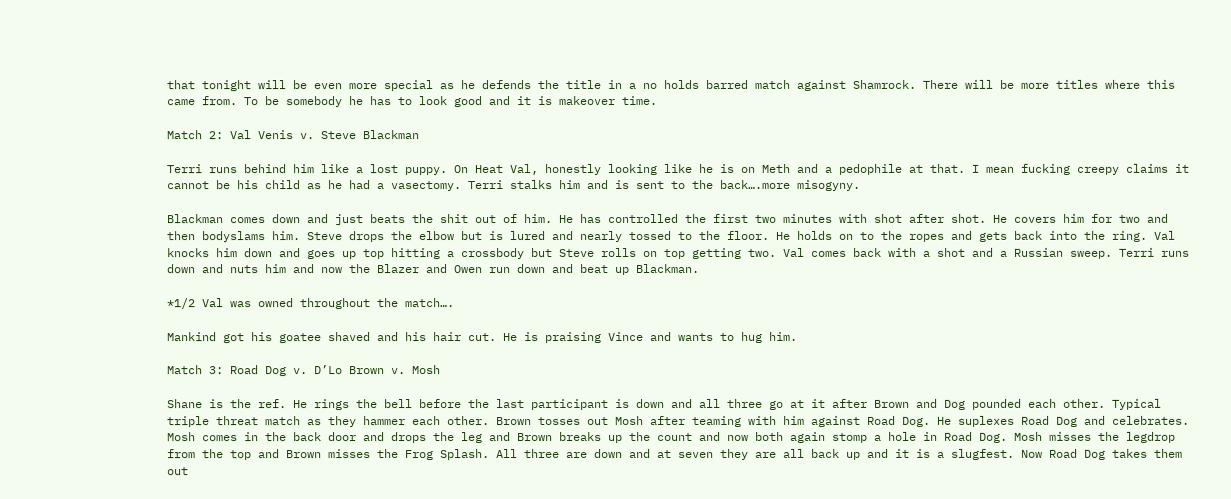that tonight will be even more special as he defends the title in a no holds barred match against Shamrock. There will be more titles where this came from. To be somebody he has to look good and it is makeover time.

Match 2: Val Venis v. Steve Blackman

Terri runs behind him like a lost puppy. On Heat Val, honestly looking like he is on Meth and a pedophile at that. I mean fucking creepy claims it cannot be his child as he had a vasectomy. Terri stalks him and is sent to the back….more misogyny.

Blackman comes down and just beats the shit out of him. He has controlled the first two minutes with shot after shot. He covers him for two and then bodyslams him. Steve drops the elbow but is lured and nearly tossed to the floor. He holds on to the ropes and gets back into the ring. Val knocks him down and goes up top hitting a crossbody but Steve rolls on top getting two. Val comes back with a shot and a Russian sweep. Terri runs down and nuts him and now the Blazer and Owen run down and beat up Blackman.

*1/2 Val was owned throughout the match….

Mankind got his goatee shaved and his hair cut. He is praising Vince and wants to hug him.

Match 3: Road Dog v. D’Lo Brown v. Mosh

Shane is the ref. He rings the bell before the last participant is down and all three go at it after Brown and Dog pounded each other. Typical triple threat match as they hammer each other. Brown tosses out Mosh after teaming with him against Road Dog. He suplexes Road Dog and celebrates. Mosh comes in the back door and drops the leg and Brown breaks up the count and now both again stomp a hole in Road Dog. Mosh misses the legdrop from the top and Brown misses the Frog Splash. All three are down and at seven they are all back up and it is a slugfest. Now Road Dog takes them out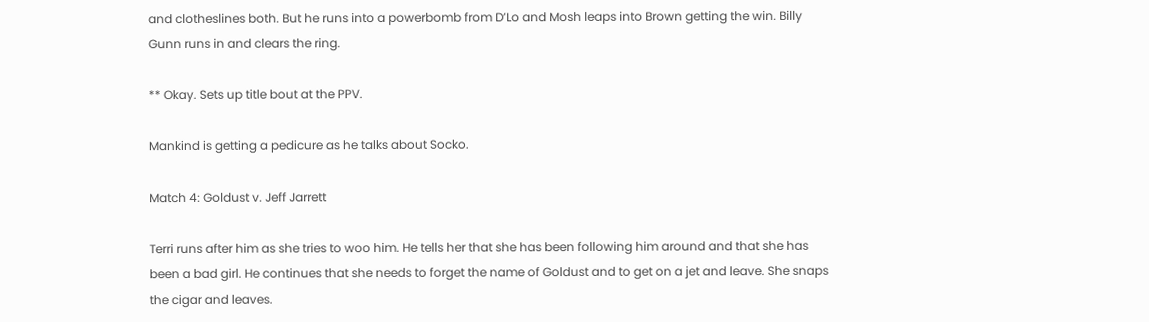and clotheslines both. But he runs into a powerbomb from D’Lo and Mosh leaps into Brown getting the win. Billy Gunn runs in and clears the ring.

** Okay. Sets up title bout at the PPV.

Mankind is getting a pedicure as he talks about Socko.

Match 4: Goldust v. Jeff Jarrett

Terri runs after him as she tries to woo him. He tells her that she has been following him around and that she has been a bad girl. He continues that she needs to forget the name of Goldust and to get on a jet and leave. She snaps the cigar and leaves.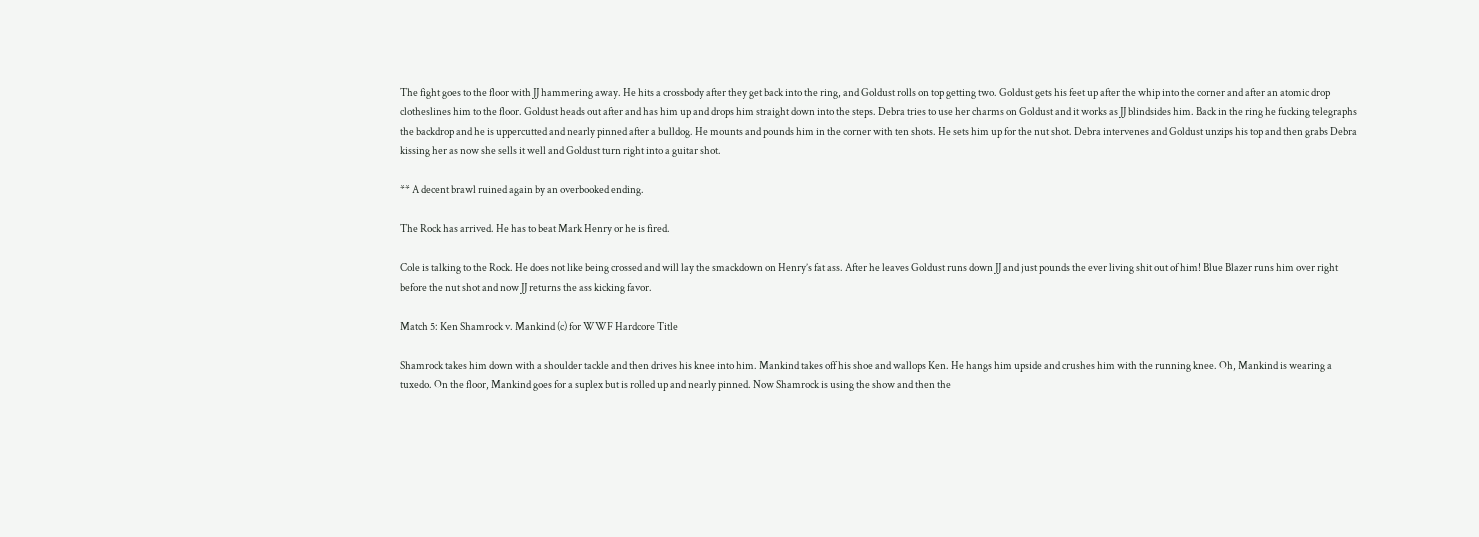The fight goes to the floor with JJ hammering away. He hits a crossbody after they get back into the ring, and Goldust rolls on top getting two. Goldust gets his feet up after the whip into the corner and after an atomic drop clotheslines him to the floor. Goldust heads out after and has him up and drops him straight down into the steps. Debra tries to use her charms on Goldust and it works as JJ blindsides him. Back in the ring he fucking telegraphs the backdrop and he is uppercutted and nearly pinned after a bulldog. He mounts and pounds him in the corner with ten shots. He sets him up for the nut shot. Debra intervenes and Goldust unzips his top and then grabs Debra kissing her as now she sells it well and Goldust turn right into a guitar shot.

** A decent brawl ruined again by an overbooked ending.

The Rock has arrived. He has to beat Mark Henry or he is fired.

Cole is talking to the Rock. He does not like being crossed and will lay the smackdown on Henry’s fat ass. After he leaves Goldust runs down JJ and just pounds the ever living shit out of him! Blue Blazer runs him over right before the nut shot and now JJ returns the ass kicking favor.

Match 5: Ken Shamrock v. Mankind (c) for WWF Hardcore Title

Shamrock takes him down with a shoulder tackle and then drives his knee into him. Mankind takes off his shoe and wallops Ken. He hangs him upside and crushes him with the running knee. Oh, Mankind is wearing a tuxedo. On the floor, Mankind goes for a suplex but is rolled up and nearly pinned. Now Shamrock is using the show and then the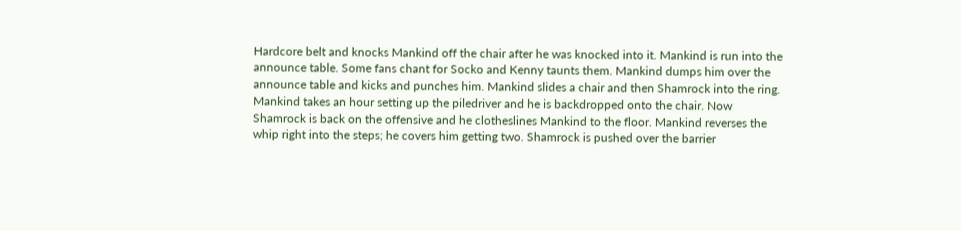Hardcore belt and knocks Mankind off the chair after he was knocked into it. Mankind is run into the announce table. Some fans chant for Socko and Kenny taunts them. Mankind dumps him over the announce table and kicks and punches him. Mankind slides a chair and then Shamrock into the ring. Mankind takes an hour setting up the piledriver and he is backdropped onto the chair. Now Shamrock is back on the offensive and he clotheslines Mankind to the floor. Mankind reverses the whip right into the steps; he covers him getting two. Shamrock is pushed over the barrier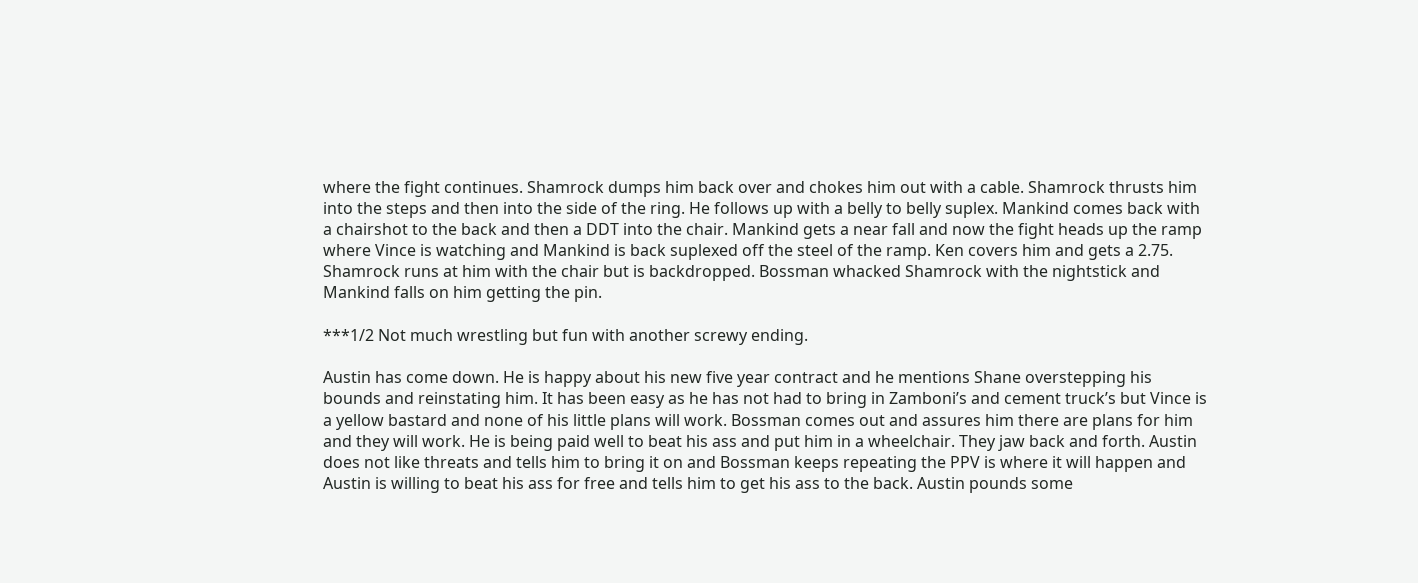where the fight continues. Shamrock dumps him back over and chokes him out with a cable. Shamrock thrusts him into the steps and then into the side of the ring. He follows up with a belly to belly suplex. Mankind comes back with a chairshot to the back and then a DDT into the chair. Mankind gets a near fall and now the fight heads up the ramp where Vince is watching and Mankind is back suplexed off the steel of the ramp. Ken covers him and gets a 2.75. Shamrock runs at him with the chair but is backdropped. Bossman whacked Shamrock with the nightstick and Mankind falls on him getting the pin.

***1/2 Not much wrestling but fun with another screwy ending.

Austin has come down. He is happy about his new five year contract and he mentions Shane overstepping his bounds and reinstating him. It has been easy as he has not had to bring in Zamboni’s and cement truck’s but Vince is a yellow bastard and none of his little plans will work. Bossman comes out and assures him there are plans for him and they will work. He is being paid well to beat his ass and put him in a wheelchair. They jaw back and forth. Austin does not like threats and tells him to bring it on and Bossman keeps repeating the PPV is where it will happen and Austin is willing to beat his ass for free and tells him to get his ass to the back. Austin pounds some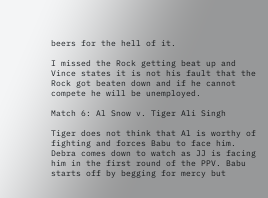beers for the hell of it.

I missed the Rock getting beat up and Vince states it is not his fault that the Rock got beaten down and if he cannot compete he will be unemployed.

Match 6: Al Snow v. Tiger Ali Singh

Tiger does not think that Al is worthy of fighting and forces Babu to face him. Debra comes down to watch as JJ is facing him in the first round of the PPV. Babu starts off by begging for mercy but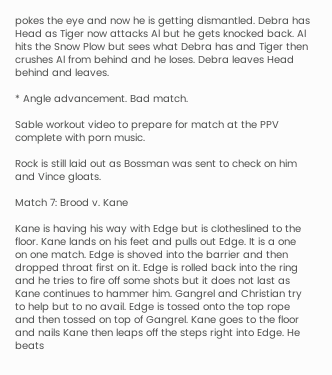pokes the eye and now he is getting dismantled. Debra has Head as Tiger now attacks Al but he gets knocked back. Al hits the Snow Plow but sees what Debra has and Tiger then crushes Al from behind and he loses. Debra leaves Head behind and leaves.

* Angle advancement. Bad match.

Sable workout video to prepare for match at the PPV complete with porn music.

Rock is still laid out as Bossman was sent to check on him and Vince gloats.

Match 7: Brood v. Kane

Kane is having his way with Edge but is clotheslined to the floor. Kane lands on his feet and pulls out Edge. It is a one on one match. Edge is shoved into the barrier and then dropped throat first on it. Edge is rolled back into the ring and he tries to fire off some shots but it does not last as Kane continues to hammer him. Gangrel and Christian try to help but to no avail. Edge is tossed onto the top rope and then tossed on top of Gangrel. Kane goes to the floor and nails Kane then leaps off the steps right into Edge. He beats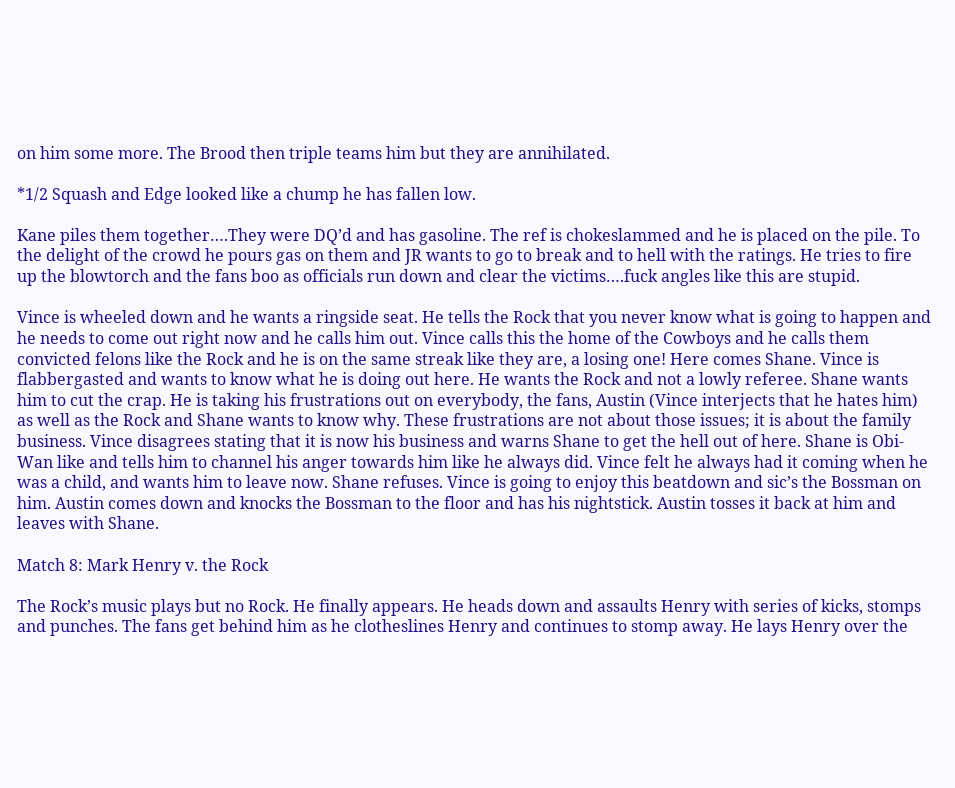on him some more. The Brood then triple teams him but they are annihilated.

*1/2 Squash and Edge looked like a chump he has fallen low.

Kane piles them together….They were DQ’d and has gasoline. The ref is chokeslammed and he is placed on the pile. To the delight of the crowd he pours gas on them and JR wants to go to break and to hell with the ratings. He tries to fire up the blowtorch and the fans boo as officials run down and clear the victims….fuck angles like this are stupid.

Vince is wheeled down and he wants a ringside seat. He tells the Rock that you never know what is going to happen and he needs to come out right now and he calls him out. Vince calls this the home of the Cowboys and he calls them convicted felons like the Rock and he is on the same streak like they are, a losing one! Here comes Shane. Vince is flabbergasted and wants to know what he is doing out here. He wants the Rock and not a lowly referee. Shane wants him to cut the crap. He is taking his frustrations out on everybody, the fans, Austin (Vince interjects that he hates him) as well as the Rock and Shane wants to know why. These frustrations are not about those issues; it is about the family business. Vince disagrees stating that it is now his business and warns Shane to get the hell out of here. Shane is Obi-Wan like and tells him to channel his anger towards him like he always did. Vince felt he always had it coming when he was a child, and wants him to leave now. Shane refuses. Vince is going to enjoy this beatdown and sic’s the Bossman on him. Austin comes down and knocks the Bossman to the floor and has his nightstick. Austin tosses it back at him and leaves with Shane.

Match 8: Mark Henry v. the Rock

The Rock’s music plays but no Rock. He finally appears. He heads down and assaults Henry with series of kicks, stomps and punches. The fans get behind him as he clotheslines Henry and continues to stomp away. He lays Henry over the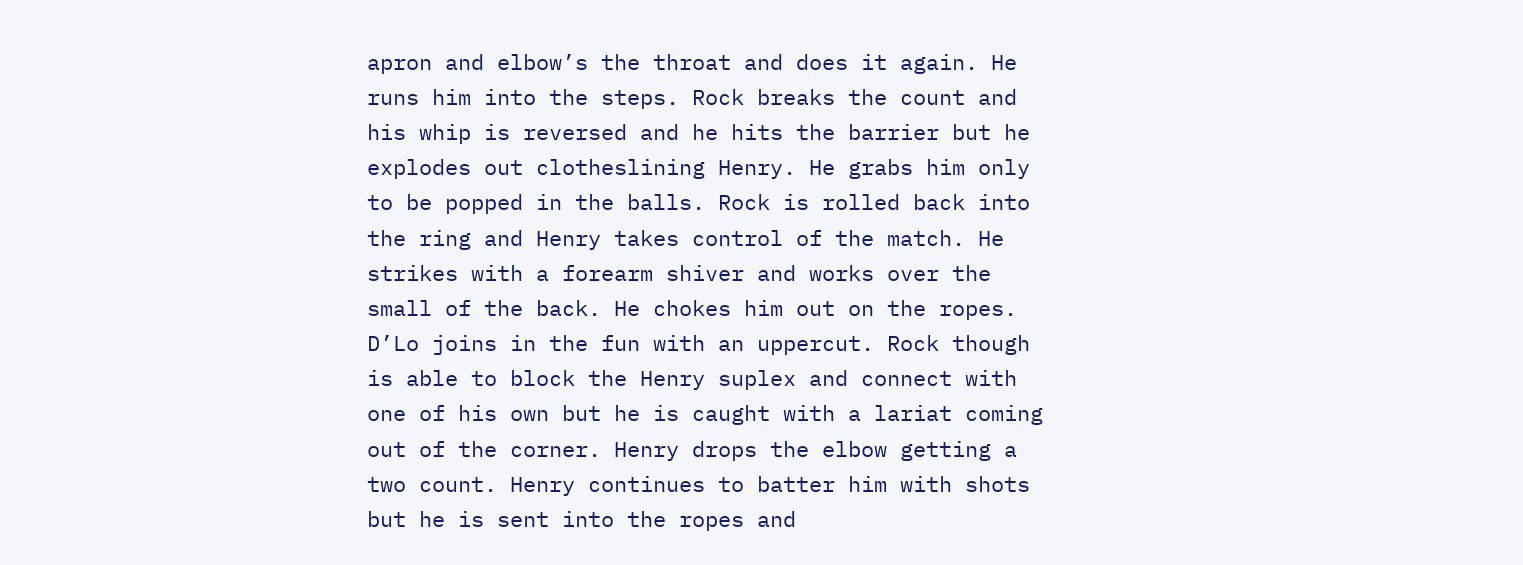apron and elbow’s the throat and does it again. He runs him into the steps. Rock breaks the count and his whip is reversed and he hits the barrier but he explodes out clotheslining Henry. He grabs him only to be popped in the balls. Rock is rolled back into the ring and Henry takes control of the match. He strikes with a forearm shiver and works over the small of the back. He chokes him out on the ropes. D’Lo joins in the fun with an uppercut. Rock though is able to block the Henry suplex and connect with one of his own but he is caught with a lariat coming out of the corner. Henry drops the elbow getting a two count. Henry continues to batter him with shots but he is sent into the ropes and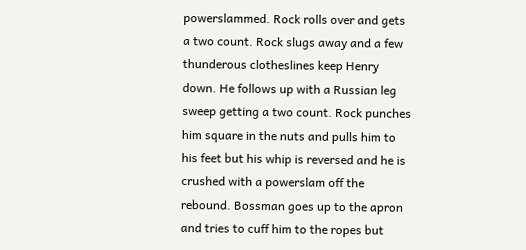powerslammed. Rock rolls over and gets a two count. Rock slugs away and a few thunderous clotheslines keep Henry down. He follows up with a Russian leg sweep getting a two count. Rock punches him square in the nuts and pulls him to his feet but his whip is reversed and he is crushed with a powerslam off the rebound. Bossman goes up to the apron and tries to cuff him to the ropes but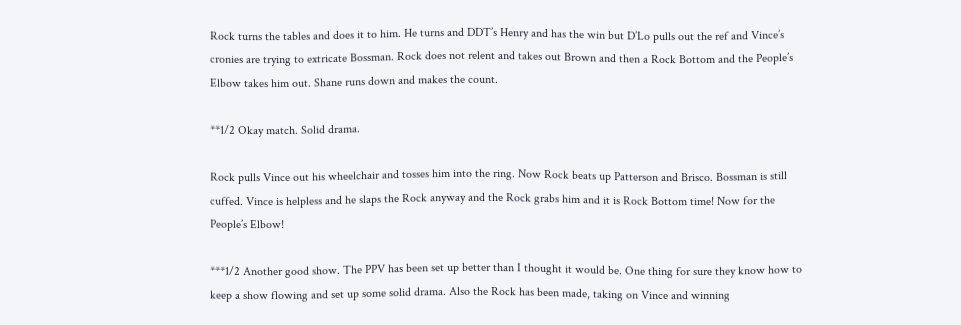Rock turns the tables and does it to him. He turns and DDT’s Henry and has the win but D’Lo pulls out the ref and Vince’s cronies are trying to extricate Bossman. Rock does not relent and takes out Brown and then a Rock Bottom and the People’s Elbow takes him out. Shane runs down and makes the count.

**1/2 Okay match. Solid drama.

Rock pulls Vince out his wheelchair and tosses him into the ring. Now Rock beats up Patterson and Brisco. Bossman is still cuffed. Vince is helpless and he slaps the Rock anyway and the Rock grabs him and it is Rock Bottom time! Now for the People’s Elbow!

***1/2 Another good show. The PPV has been set up better than I thought it would be. One thing for sure they know how to keep a show flowing and set up some solid drama. Also the Rock has been made, taking on Vince and winning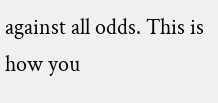against all odds. This is how you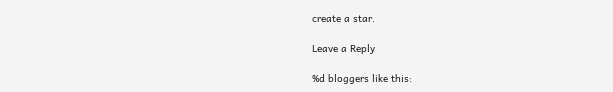create a star.

Leave a Reply

%d bloggers like this: